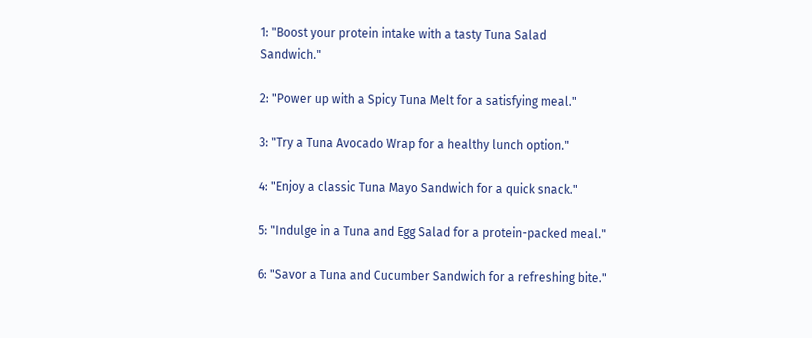1: "Boost your protein intake with a tasty Tuna Salad Sandwich."

2: "Power up with a Spicy Tuna Melt for a satisfying meal."

3: "Try a Tuna Avocado Wrap for a healthy lunch option."

4: "Enjoy a classic Tuna Mayo Sandwich for a quick snack."

5: "Indulge in a Tuna and Egg Salad for a protein-packed meal."

6: "Savor a Tuna and Cucumber Sandwich for a refreshing bite."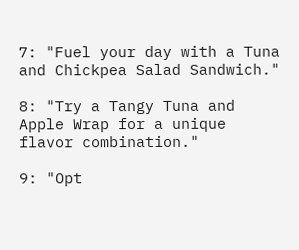7: "Fuel your day with a Tuna and Chickpea Salad Sandwich."

8: "Try a Tangy Tuna and Apple Wrap for a unique flavor combination."

9: "Opt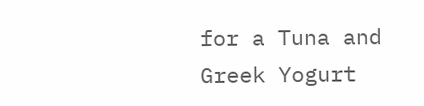for a Tuna and Greek Yogurt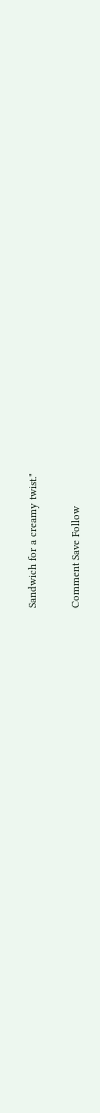Sandwich for a creamy twist."

Comment Save Follow